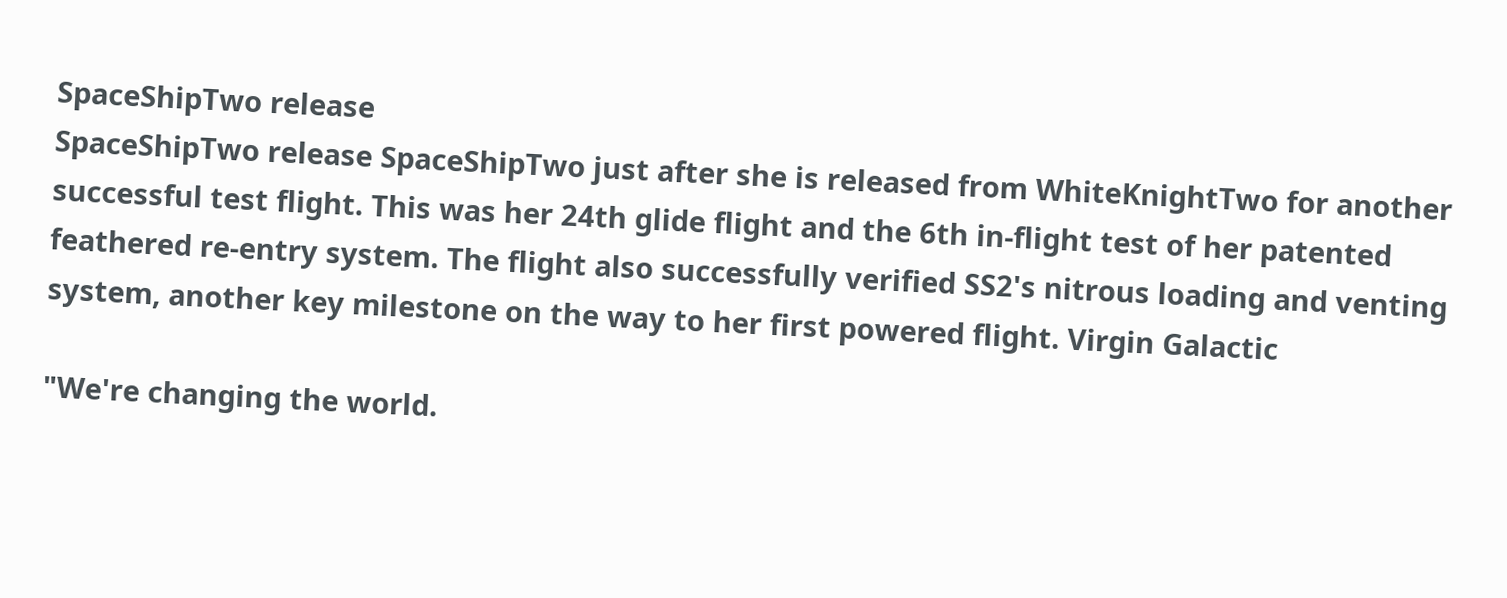SpaceShipTwo release
SpaceShipTwo release SpaceShipTwo just after she is released from WhiteKnightTwo for another successful test flight. This was her 24th glide flight and the 6th in-flight test of her patented feathered re-entry system. The flight also successfully verified SS2's nitrous loading and venting system, another key milestone on the way to her first powered flight. Virgin Galactic

"We're changing the world.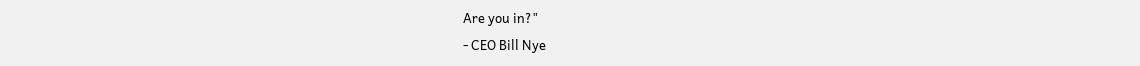Are you in?"
- CEO Bill Nye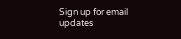Sign up for email updates